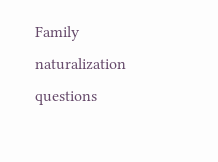Family naturalization questions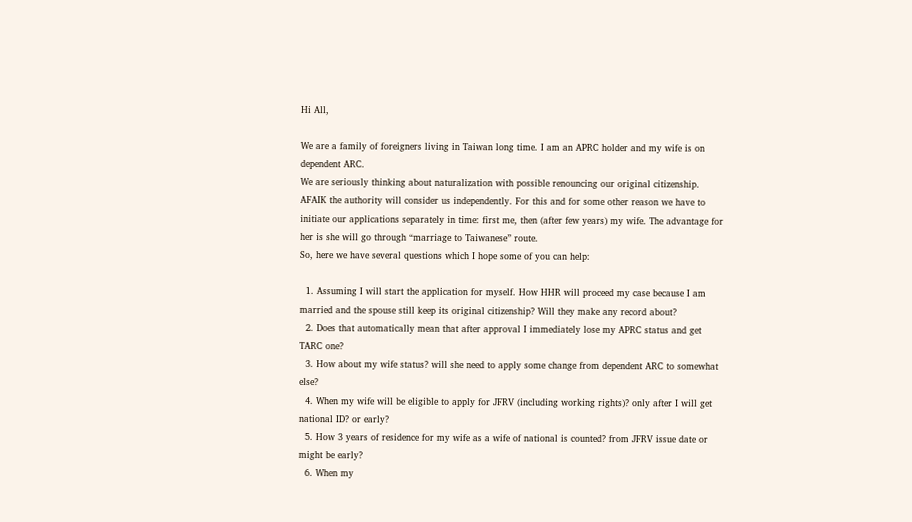Hi All,

We are a family of foreigners living in Taiwan long time. I am an APRC holder and my wife is on dependent ARC.
We are seriously thinking about naturalization with possible renouncing our original citizenship. AFAIK the authority will consider us independently. For this and for some other reason we have to initiate our applications separately in time: first me, then (after few years) my wife. The advantage for her is she will go through “marriage to Taiwanese” route.
So, here we have several questions which I hope some of you can help:

  1. Assuming I will start the application for myself. How HHR will proceed my case because I am married and the spouse still keep its original citizenship? Will they make any record about?
  2. Does that automatically mean that after approval I immediately lose my APRC status and get TARC one?
  3. How about my wife status? will she need to apply some change from dependent ARC to somewhat else?
  4. When my wife will be eligible to apply for JFRV (including working rights)? only after I will get national ID? or early?
  5. How 3 years of residence for my wife as a wife of national is counted? from JFRV issue date or might be early?
  6. When my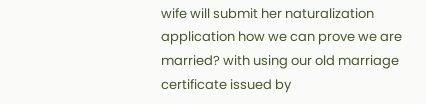wife will submit her naturalization application how we can prove we are married? with using our old marriage certificate issued by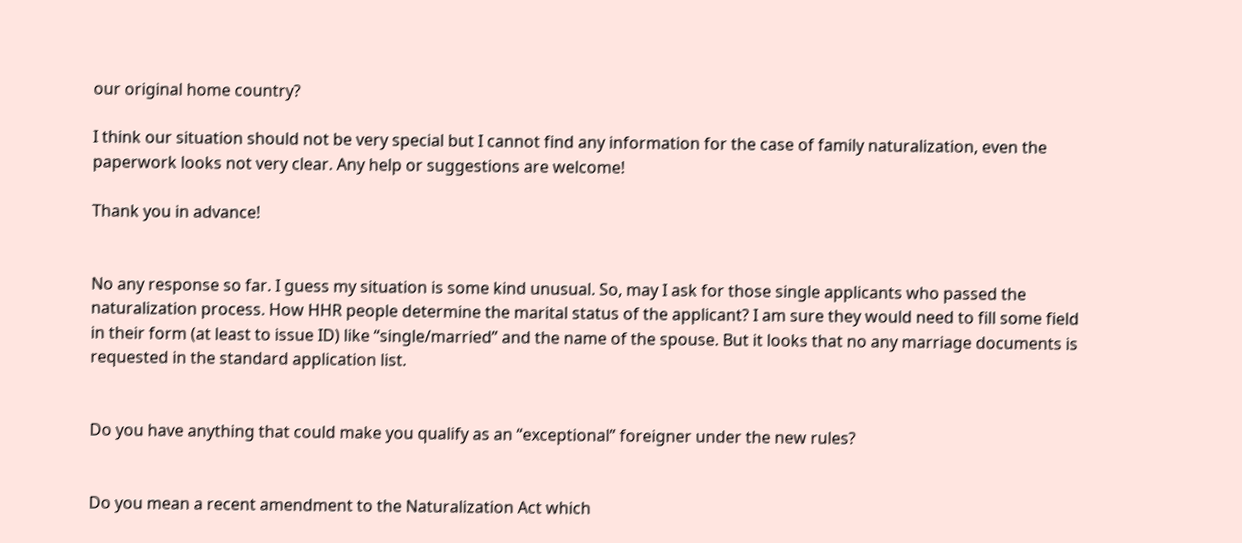our original home country?

I think our situation should not be very special but I cannot find any information for the case of family naturalization, even the paperwork looks not very clear. Any help or suggestions are welcome!

Thank you in advance!


No any response so far. I guess my situation is some kind unusual. So, may I ask for those single applicants who passed the naturalization process. How HHR people determine the marital status of the applicant? I am sure they would need to fill some field in their form (at least to issue ID) like “single/married” and the name of the spouse. But it looks that no any marriage documents is requested in the standard application list.


Do you have anything that could make you qualify as an “exceptional” foreigner under the new rules?


Do you mean a recent amendment to the Naturalization Act which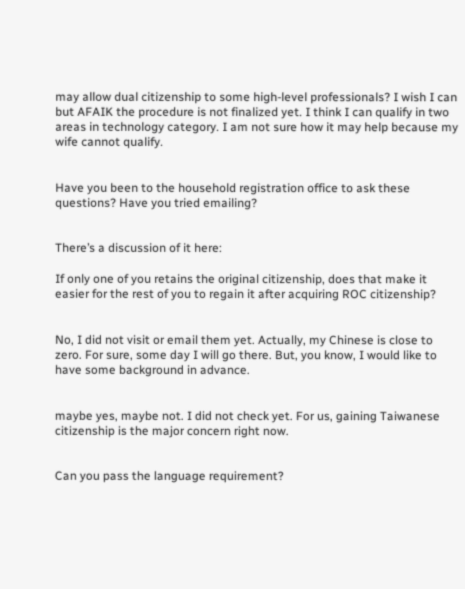may allow dual citizenship to some high-level professionals? I wish I can but AFAIK the procedure is not finalized yet. I think I can qualify in two areas in technology category. I am not sure how it may help because my wife cannot qualify.


Have you been to the household registration office to ask these questions? Have you tried emailing?


There’s a discussion of it here:

If only one of you retains the original citizenship, does that make it easier for the rest of you to regain it after acquiring ROC citizenship?


No, I did not visit or email them yet. Actually, my Chinese is close to zero. For sure, some day I will go there. But, you know, I would like to have some background in advance.


maybe yes, maybe not. I did not check yet. For us, gaining Taiwanese citizenship is the major concern right now.


Can you pass the language requirement?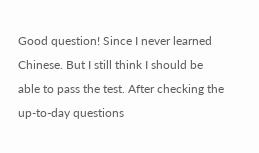Good question! Since I never learned Chinese. But I still think I should be able to pass the test. After checking the up-to-day questions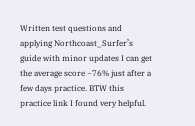Written test questions and applying Northcoast_Surfer’s guide with minor updates I can get the average score ~76% just after a few days practice. BTW this practice link I found very helpful.